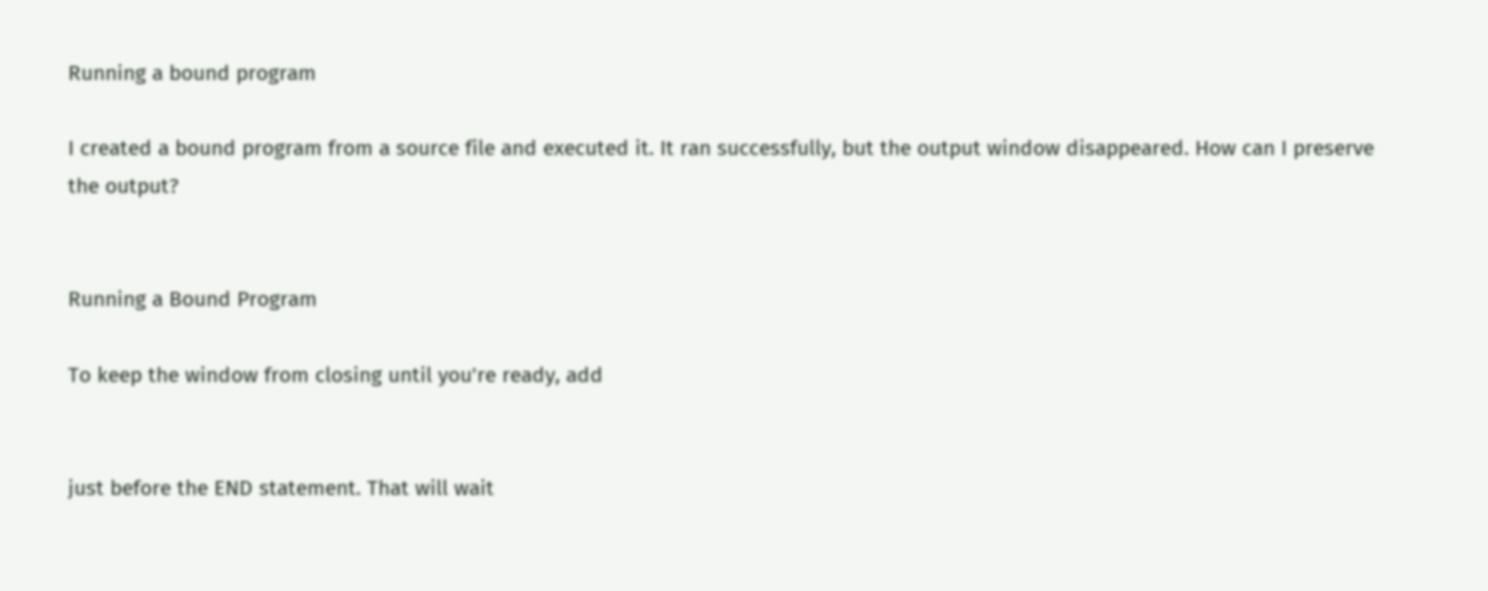Running a bound program

I created a bound program from a source file and executed it. It ran successfully, but the output window disappeared. How can I preserve the output?


Running a Bound Program

To keep the window from closing until you're ready, add


just before the END statement. That will wait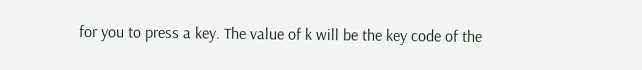for you to press a key. The value of k will be the key code of the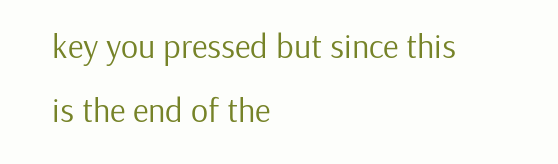key you pressed but since this is the end of the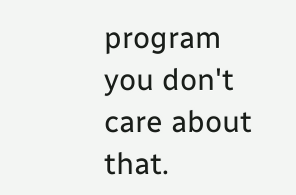program you don't care about that.